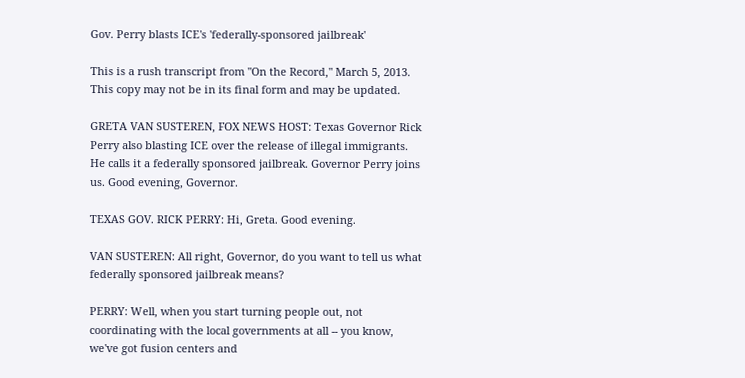Gov. Perry blasts ICE's 'federally-sponsored jailbreak'

This is a rush transcript from "On the Record," March 5, 2013. This copy may not be in its final form and may be updated.

GRETA VAN SUSTEREN, FOX NEWS HOST: Texas Governor Rick Perry also blasting ICE over the release of illegal immigrants. He calls it a federally sponsored jailbreak. Governor Perry joins us. Good evening, Governor.

TEXAS GOV. RICK PERRY: Hi, Greta. Good evening.

VAN SUSTEREN: All right, Governor, do you want to tell us what federally sponsored jailbreak means?

PERRY: Well, when you start turning people out, not coordinating with the local governments at all -- you know, we've got fusion centers and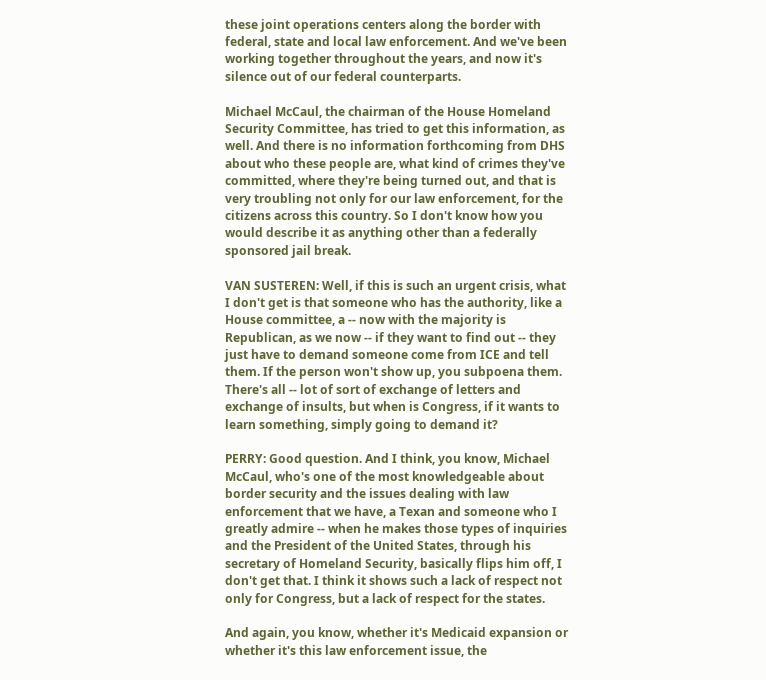these joint operations centers along the border with federal, state and local law enforcement. And we've been working together throughout the years, and now it's silence out of our federal counterparts.

Michael McCaul, the chairman of the House Homeland Security Committee, has tried to get this information, as well. And there is no information forthcoming from DHS about who these people are, what kind of crimes they've committed, where they're being turned out, and that is very troubling not only for our law enforcement, for the citizens across this country. So I don't know how you would describe it as anything other than a federally sponsored jail break.

VAN SUSTEREN: Well, if this is such an urgent crisis, what I don't get is that someone who has the authority, like a House committee, a -- now with the majority is Republican, as we now -- if they want to find out -- they just have to demand someone come from ICE and tell them. If the person won't show up, you subpoena them. There's all -- lot of sort of exchange of letters and exchange of insults, but when is Congress, if it wants to learn something, simply going to demand it?

PERRY: Good question. And I think, you know, Michael McCaul, who's one of the most knowledgeable about border security and the issues dealing with law enforcement that we have, a Texan and someone who I greatly admire -- when he makes those types of inquiries and the President of the United States, through his secretary of Homeland Security, basically flips him off, I don't get that. I think it shows such a lack of respect not only for Congress, but a lack of respect for the states.

And again, you know, whether it's Medicaid expansion or whether it's this law enforcement issue, the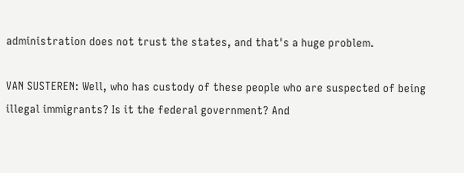administration does not trust the states, and that's a huge problem.

VAN SUSTEREN: Well, who has custody of these people who are suspected of being illegal immigrants? Is it the federal government? And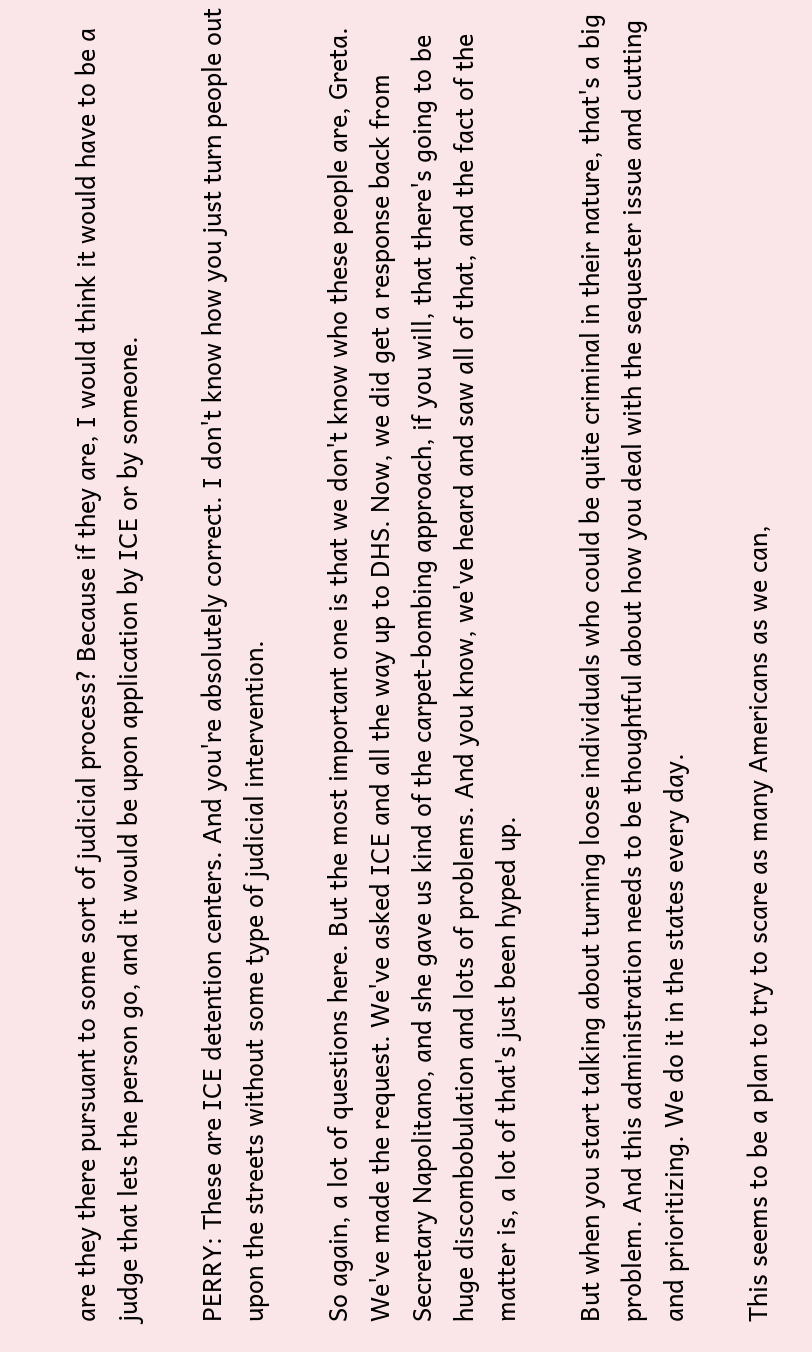are they there pursuant to some sort of judicial process? Because if they are, I would think it would have to be a judge that lets the person go, and it would be upon application by ICE or by someone.

PERRY: These are ICE detention centers. And you're absolutely correct. I don't know how you just turn people out upon the streets without some type of judicial intervention.

So again, a lot of questions here. But the most important one is that we don't know who these people are, Greta. We've made the request. We've asked ICE and all the way up to DHS. Now, we did get a response back from Secretary Napolitano, and she gave us kind of the carpet-bombing approach, if you will, that there's going to be huge discombobulation and lots of problems. And you know, we've heard and saw all of that, and the fact of the matter is, a lot of that's just been hyped up.

But when you start talking about turning loose individuals who could be quite criminal in their nature, that's a big problem. And this administration needs to be thoughtful about how you deal with the sequester issue and cutting and prioritizing. We do it in the states every day.

This seems to be a plan to try to scare as many Americans as we can,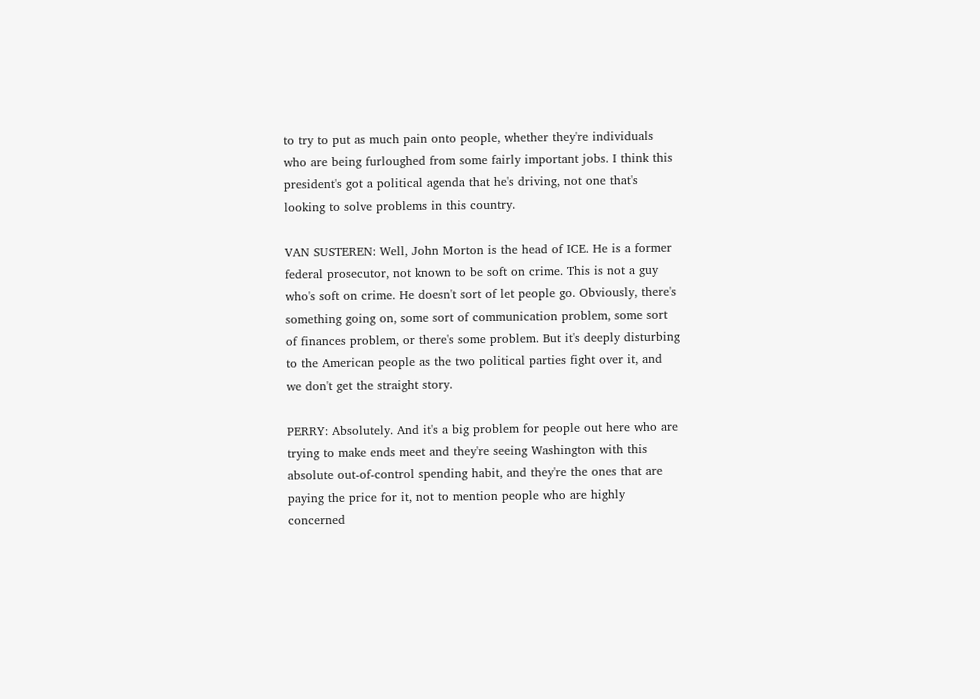to try to put as much pain onto people, whether they're individuals who are being furloughed from some fairly important jobs. I think this president's got a political agenda that he's driving, not one that's looking to solve problems in this country.

VAN SUSTEREN: Well, John Morton is the head of ICE. He is a former federal prosecutor, not known to be soft on crime. This is not a guy who's soft on crime. He doesn't sort of let people go. Obviously, there's something going on, some sort of communication problem, some sort of finances problem, or there's some problem. But it's deeply disturbing to the American people as the two political parties fight over it, and we don't get the straight story.

PERRY: Absolutely. And it's a big problem for people out here who are trying to make ends meet and they're seeing Washington with this absolute out-of-control spending habit, and they're the ones that are paying the price for it, not to mention people who are highly concerned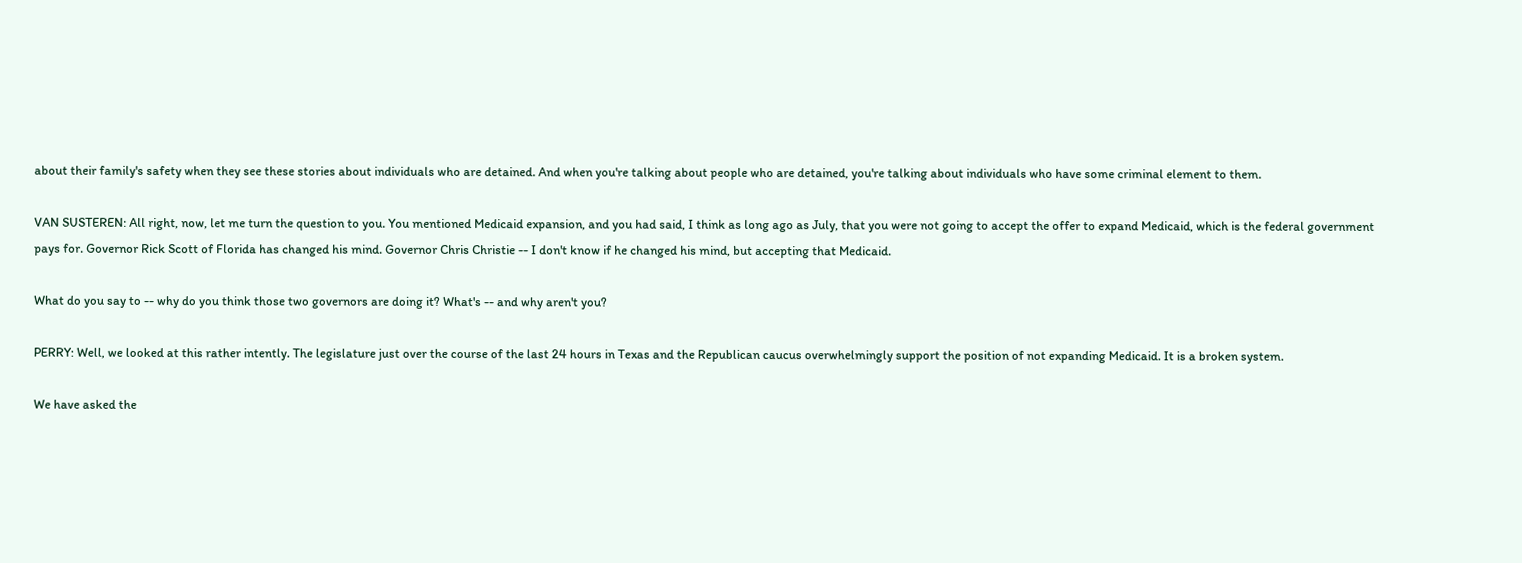about their family's safety when they see these stories about individuals who are detained. And when you're talking about people who are detained, you're talking about individuals who have some criminal element to them.

VAN SUSTEREN: All right, now, let me turn the question to you. You mentioned Medicaid expansion, and you had said, I think as long ago as July, that you were not going to accept the offer to expand Medicaid, which is the federal government pays for. Governor Rick Scott of Florida has changed his mind. Governor Chris Christie -- I don't know if he changed his mind, but accepting that Medicaid.

What do you say to -- why do you think those two governors are doing it? What's -- and why aren't you?

PERRY: Well, we looked at this rather intently. The legislature just over the course of the last 24 hours in Texas and the Republican caucus overwhelmingly support the position of not expanding Medicaid. It is a broken system.

We have asked the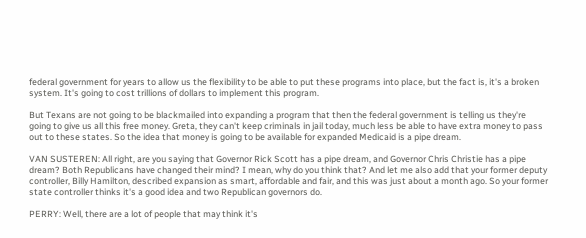federal government for years to allow us the flexibility to be able to put these programs into place, but the fact is, it's a broken system. It's going to cost trillions of dollars to implement this program.

But Texans are not going to be blackmailed into expanding a program that then the federal government is telling us they're going to give us all this free money. Greta, they can't keep criminals in jail today, much less be able to have extra money to pass out to these states. So the idea that money is going to be available for expanded Medicaid is a pipe dream.

VAN SUSTEREN: All right, are you saying that Governor Rick Scott has a pipe dream, and Governor Chris Christie has a pipe dream? Both Republicans have changed their mind? I mean, why do you think that? And let me also add that your former deputy controller, Billy Hamilton, described expansion as smart, affordable and fair, and this was just about a month ago. So your former state controller thinks it's a good idea and two Republican governors do.

PERRY: Well, there are a lot of people that may think it's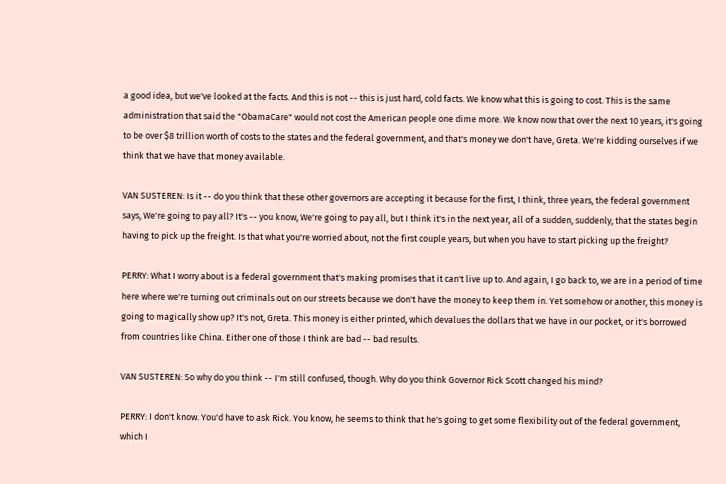a good idea, but we've looked at the facts. And this is not -- this is just hard, cold facts. We know what this is going to cost. This is the same administration that said the "ObamaCare" would not cost the American people one dime more. We know now that over the next 10 years, it's going to be over $8 trillion worth of costs to the states and the federal government, and that's money we don't have, Greta. We're kidding ourselves if we think that we have that money available.

VAN SUSTEREN: Is it -- do you think that these other governors are accepting it because for the first, I think, three years, the federal government says, We're going to pay all? It's -- you know, We're going to pay all, but I think it's in the next year, all of a sudden, suddenly, that the states begin having to pick up the freight. Is that what you're worried about, not the first couple years, but when you have to start picking up the freight?

PERRY: What I worry about is a federal government that's making promises that it can't live up to. And again, I go back to, we are in a period of time here where we're turning out criminals out on our streets because we don't have the money to keep them in. Yet somehow or another, this money is going to magically show up? It's not, Greta. This money is either printed, which devalues the dollars that we have in our pocket, or it's borrowed from countries like China. Either one of those I think are bad -- bad results.

VAN SUSTEREN: So why do you think -- I'm still confused, though. Why do you think Governor Rick Scott changed his mind?

PERRY: I don't know. You'd have to ask Rick. You know, he seems to think that he's going to get some flexibility out of the federal government, which I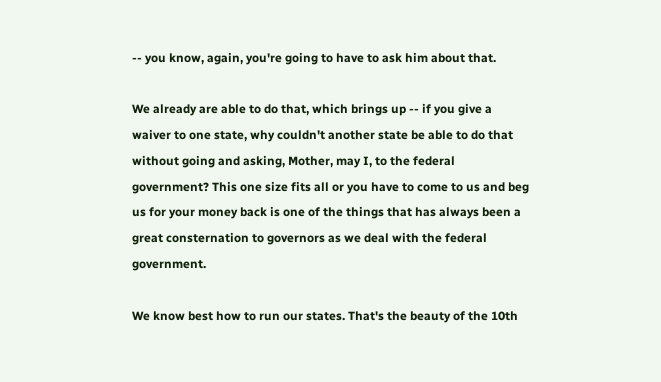-- you know, again, you're going to have to ask him about that.

We already are able to do that, which brings up -- if you give a waiver to one state, why couldn't another state be able to do that without going and asking, Mother, may I, to the federal government? This one size fits all or you have to come to us and beg us for your money back is one of the things that has always been a great consternation to governors as we deal with the federal government.

We know best how to run our states. That's the beauty of the 10th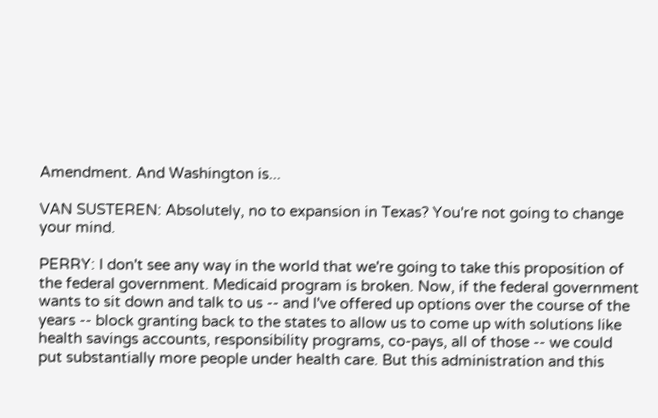Amendment. And Washington is...

VAN SUSTEREN: Absolutely, no to expansion in Texas? You're not going to change your mind.

PERRY: I don't see any way in the world that we're going to take this proposition of the federal government. Medicaid program is broken. Now, if the federal government wants to sit down and talk to us -- and I've offered up options over the course of the years -- block granting back to the states to allow us to come up with solutions like health savings accounts, responsibility programs, co-pays, all of those -- we could put substantially more people under health care. But this administration and this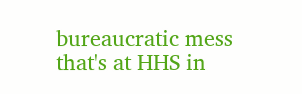bureaucratic mess that's at HHS in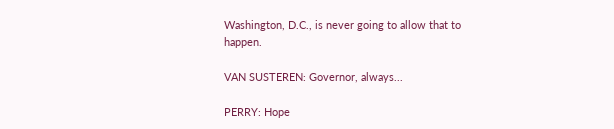Washington, D.C., is never going to allow that to happen.

VAN SUSTEREN: Governor, always...

PERRY: Hope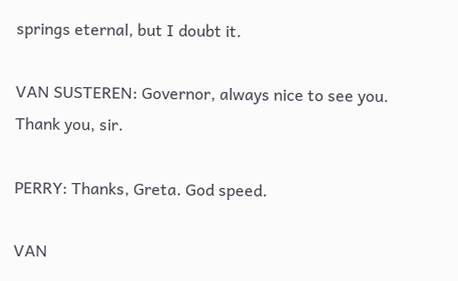springs eternal, but I doubt it.

VAN SUSTEREN: Governor, always nice to see you. Thank you, sir.

PERRY: Thanks, Greta. God speed.

VAN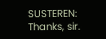SUSTEREN: Thanks, sir.